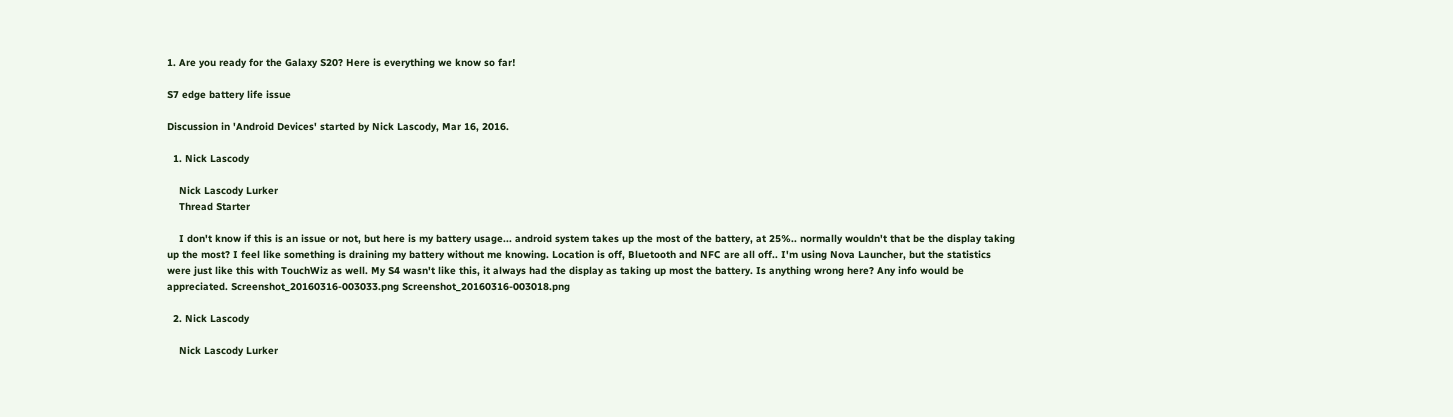1. Are you ready for the Galaxy S20? Here is everything we know so far!

S7 edge battery life issue

Discussion in 'Android Devices' started by Nick Lascody, Mar 16, 2016.

  1. Nick Lascody

    Nick Lascody Lurker
    Thread Starter

    I don't know if this is an issue or not, but here is my battery usage... android system takes up the most of the battery, at 25%.. normally wouldn't that be the display taking up the most? I feel like something is draining my battery without me knowing. Location is off, Bluetooth and NFC are all off.. I'm using Nova Launcher, but the statistics were just like this with TouchWiz as well. My S4 wasn't like this, it always had the display as taking up most the battery. Is anything wrong here? Any info would be appreciated. Screenshot_20160316-003033.png Screenshot_20160316-003018.png

  2. Nick Lascody

    Nick Lascody Lurker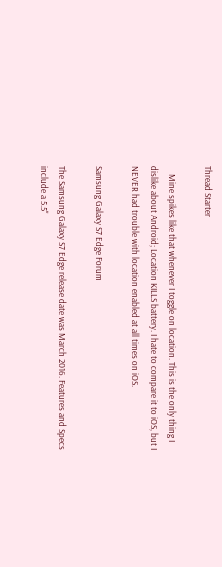Thread Starter

    Mine spikes like that whenever I toggle on location. This is the only thing I dislike about Android; Location KILLS battery. I hate to compare it to iOS, but I NEVER had trouble with location enabled at all times on iOS.

Samsung Galaxy S7 Edge Forum

The Samsung Galaxy S7 Edge release date was March 2016. Features and Specs include a 5.5"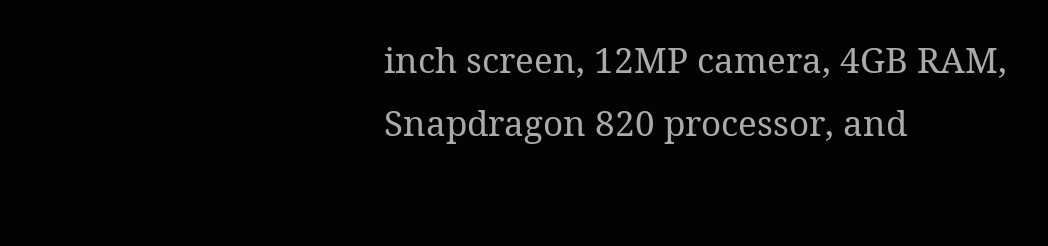inch screen, 12MP camera, 4GB RAM, Snapdragon 820 processor, and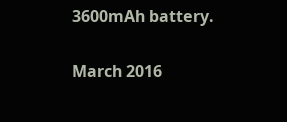3600mAh battery.

March 2016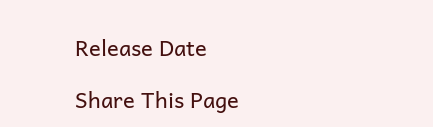Release Date

Share This Page